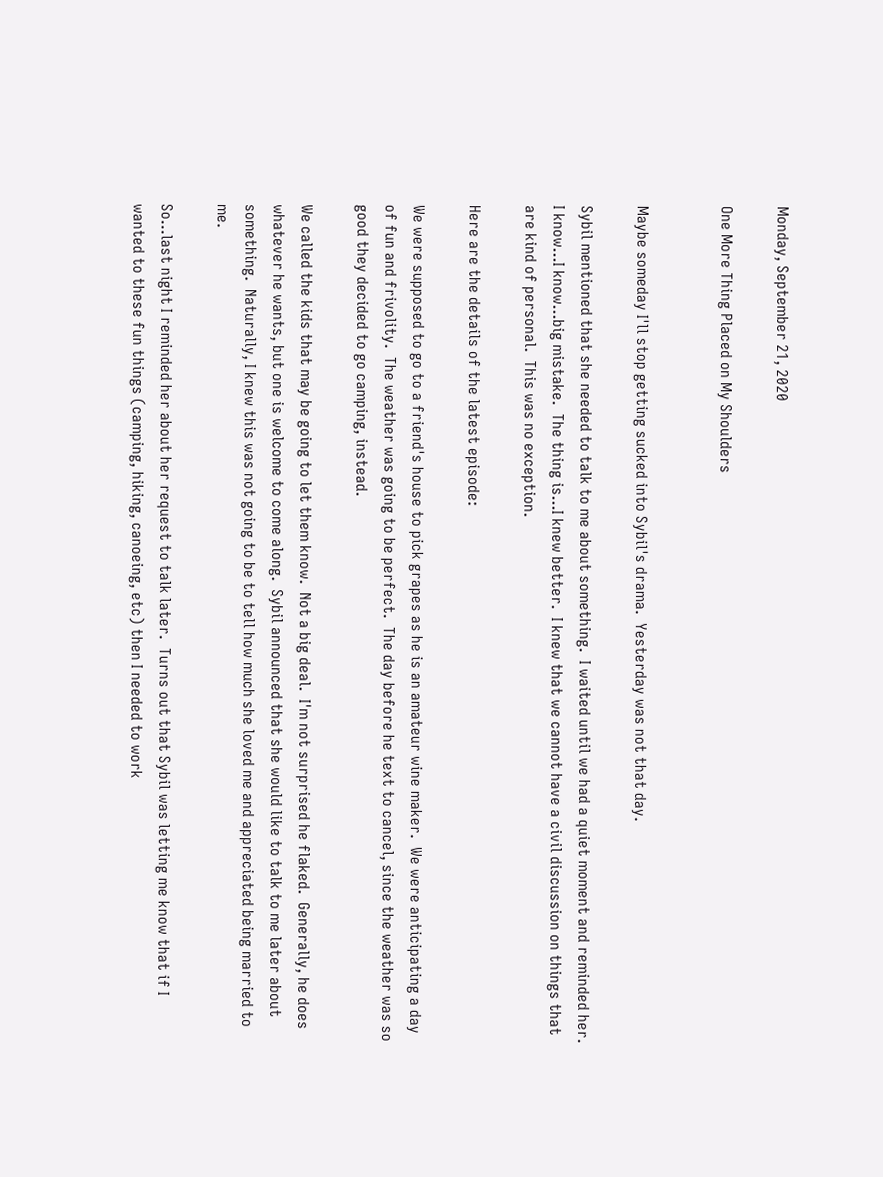Monday, September 21, 2020

One More Thing Placed on My Shoulders


Maybe someday I'll stop getting sucked into Sybil's drama.  Yesterday was not that day.

Sybil mentioned that she needed to talk to me about something.  I waited until we had a quiet moment and reminded her.  I know...I know...big mistake.  The thing is...I knew better.  I knew that we cannot have a civil discussion on things that are kind of personal.  This was no exception.

Here are the details of the latest episode:

We were supposed to go to a friend's house to pick grapes as he is an amateur wine maker.  We were anticipating a day of fun and frivolity.  The weather was going to be perfect.  The day before he text to cancel, since the weather was so good they decided to go camping, instead.

We called the kids that may be going to let them know.  Not a big deal.  I'm not surprised he flaked.  Generally, he does whatever he wants, but one is welcome to come along.  Sybil announced that she would like to talk to me later about something.  Naturally, I knew this was not going to be to tell how much she loved me and appreciated being married to me.

So...last night I reminded her about her request to talk later.  Turns out that Sybil was letting me know that if I wanted to these fun things (camping, hiking, canoeing, etc) then I needed to work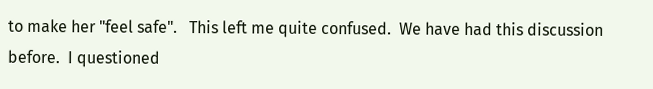to make her "feel safe".   This left me quite confused.  We have had this discussion before.  I questioned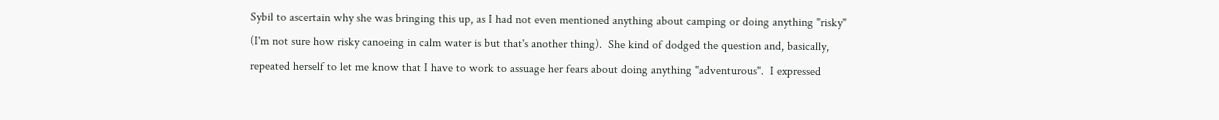Sybil to ascertain why she was bringing this up, as I had not even mentioned anything about camping or doing anything "risky" (I'm not sure how risky canoeing in calm water is but that's another thing).  She kind of dodged the question and, basically, repeated herself to let me know that I have to work to assuage her fears about doing anything "adventurous".  I expressed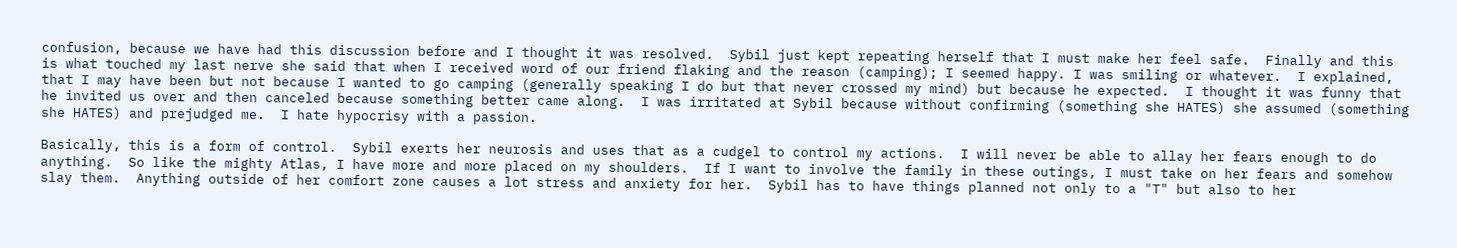confusion, because we have had this discussion before and I thought it was resolved.  Sybil just kept repeating herself that I must make her feel safe.  Finally and this is what touched my last nerve she said that when I received word of our friend flaking and the reason (camping); I seemed happy. I was smiling or whatever.  I explained, that I may have been but not because I wanted to go camping (generally speaking I do but that never crossed my mind) but because he expected.  I thought it was funny that he invited us over and then canceled because something better came along.  I was irritated at Sybil because without confirming (something she HATES) she assumed (something she HATES) and prejudged me.  I hate hypocrisy with a passion.

Basically, this is a form of control.  Sybil exerts her neurosis and uses that as a cudgel to control my actions.  I will never be able to allay her fears enough to do anything.  So like the mighty Atlas, I have more and more placed on my shoulders.  If I want to involve the family in these outings, I must take on her fears and somehow slay them.  Anything outside of her comfort zone causes a lot stress and anxiety for her.  Sybil has to have things planned not only to a "T" but also to her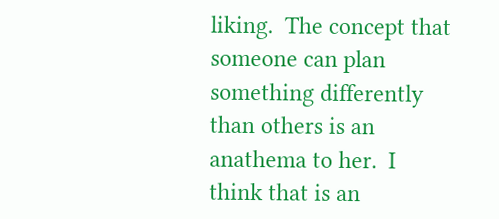liking.  The concept that someone can plan something differently than others is an anathema to her.  I think that is an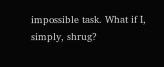impossible task. What if I, simply, shrug?